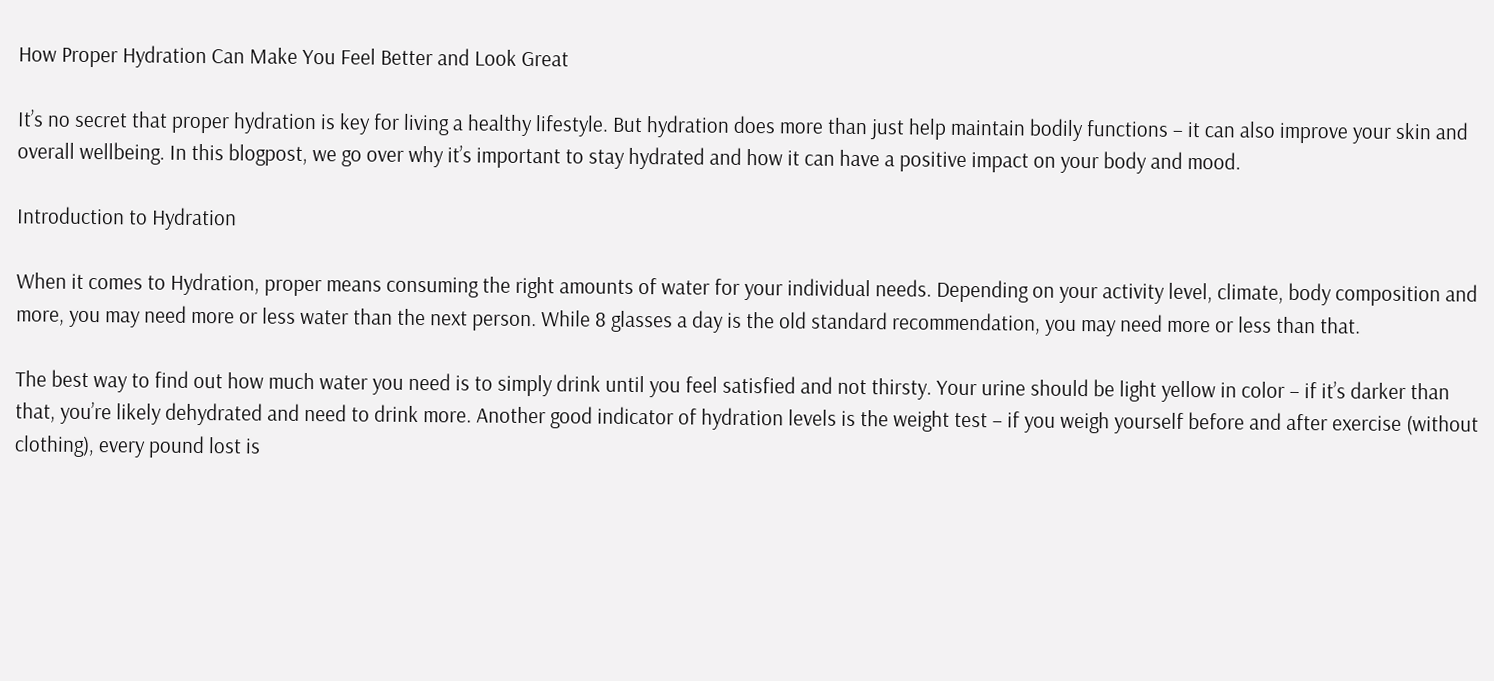How Proper Hydration Can Make You Feel Better and Look Great

It’s no secret that proper hydration is key for living a healthy lifestyle. But hydration does more than just help maintain bodily functions – it can also improve your skin and overall wellbeing. In this blogpost, we go over why it’s important to stay hydrated and how it can have a positive impact on your body and mood.

Introduction to Hydration

When it comes to Hydration, proper means consuming the right amounts of water for your individual needs. Depending on your activity level, climate, body composition and more, you may need more or less water than the next person. While 8 glasses a day is the old standard recommendation, you may need more or less than that.

The best way to find out how much water you need is to simply drink until you feel satisfied and not thirsty. Your urine should be light yellow in color – if it’s darker than that, you’re likely dehydrated and need to drink more. Another good indicator of hydration levels is the weight test – if you weigh yourself before and after exercise (without clothing), every pound lost is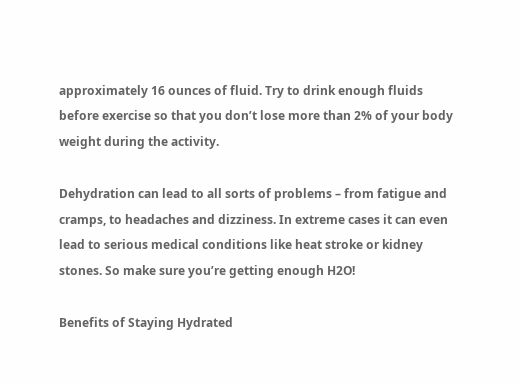approximately 16 ounces of fluid. Try to drink enough fluids before exercise so that you don’t lose more than 2% of your body weight during the activity.

Dehydration can lead to all sorts of problems – from fatigue and cramps, to headaches and dizziness. In extreme cases it can even lead to serious medical conditions like heat stroke or kidney stones. So make sure you’re getting enough H2O!

Benefits of Staying Hydrated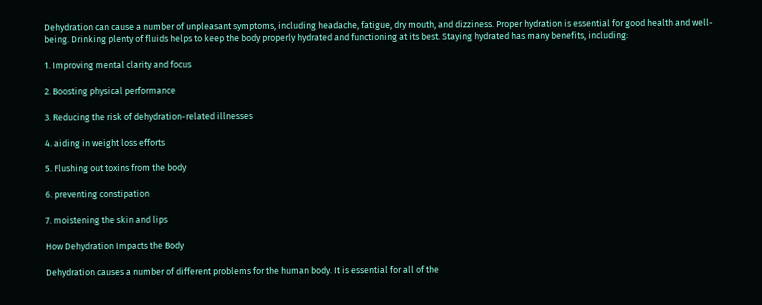Dehydration can cause a number of unpleasant symptoms, including headache, fatigue, dry mouth, and dizziness. Proper hydration is essential for good health and well-being. Drinking plenty of fluids helps to keep the body properly hydrated and functioning at its best. Staying hydrated has many benefits, including:

1. Improving mental clarity and focus

2. Boosting physical performance

3. Reducing the risk of dehydration-related illnesses

4. aiding in weight loss efforts

5. Flushing out toxins from the body

6. preventing constipation

7. moistening the skin and lips

How Dehydration Impacts the Body

Dehydration causes a number of different problems for the human body. It is essential for all of the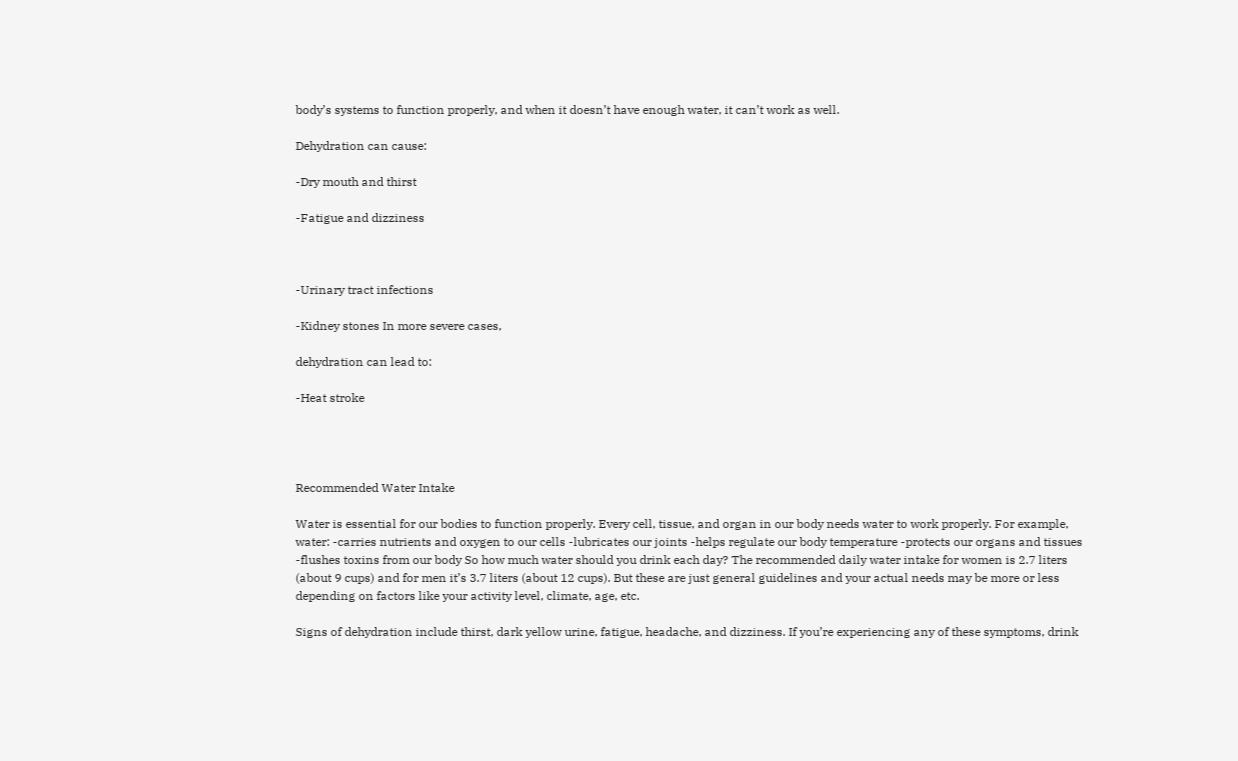body’s systems to function properly, and when it doesn’t have enough water, it can’t work as well.

Dehydration can cause:

-Dry mouth and thirst

-Fatigue and dizziness



-Urinary tract infections

-Kidney stones In more severe cases,

dehydration can lead to:

-Heat stroke




Recommended Water Intake

Water is essential for our bodies to function properly. Every cell, tissue, and organ in our body needs water to work properly. For example, water: -carries nutrients and oxygen to our cells -lubricates our joints -helps regulate our body temperature -protects our organs and tissues -flushes toxins from our body So how much water should you drink each day? The recommended daily water intake for women is 2.7 liters (about 9 cups) and for men it’s 3.7 liters (about 12 cups). But these are just general guidelines and your actual needs may be more or less depending on factors like your activity level, climate, age, etc.

Signs of dehydration include thirst, dark yellow urine, fatigue, headache, and dizziness. If you’re experiencing any of these symptoms, drink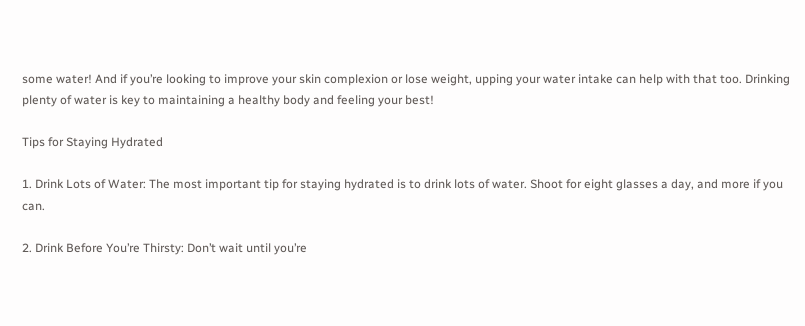some water! And if you’re looking to improve your skin complexion or lose weight, upping your water intake can help with that too. Drinking plenty of water is key to maintaining a healthy body and feeling your best!

Tips for Staying Hydrated

1. Drink Lots of Water: The most important tip for staying hydrated is to drink lots of water. Shoot for eight glasses a day, and more if you can.

2. Drink Before You’re Thirsty: Don’t wait until you’re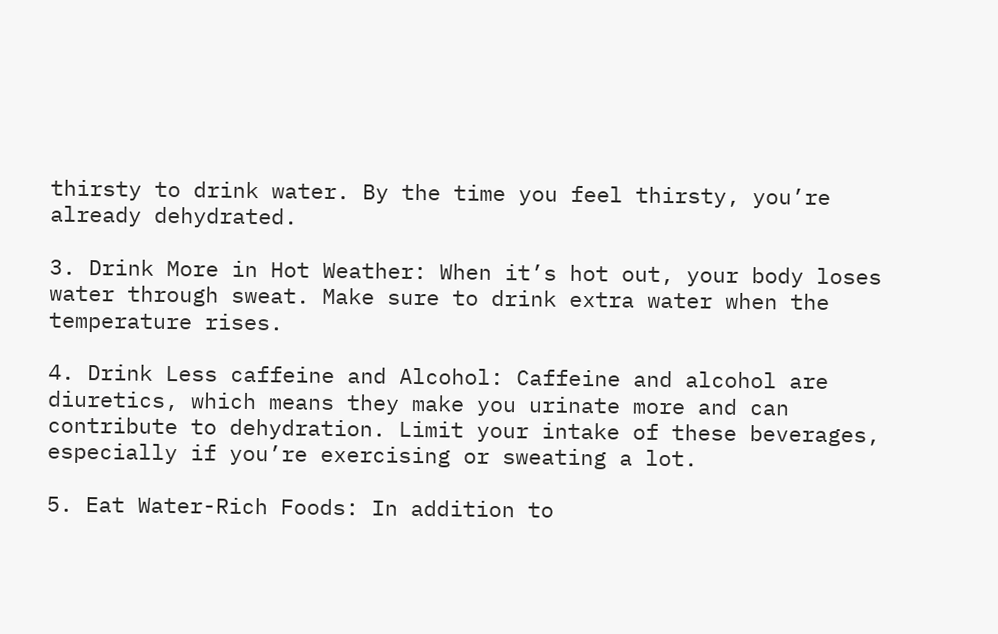thirsty to drink water. By the time you feel thirsty, you’re already dehydrated.

3. Drink More in Hot Weather: When it’s hot out, your body loses water through sweat. Make sure to drink extra water when the temperature rises.

4. Drink Less caffeine and Alcohol: Caffeine and alcohol are diuretics, which means they make you urinate more and can contribute to dehydration. Limit your intake of these beverages, especially if you’re exercising or sweating a lot.

5. Eat Water-Rich Foods: In addition to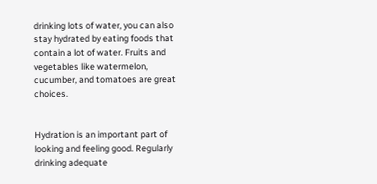drinking lots of water, you can also stay hydrated by eating foods that contain a lot of water. Fruits and vegetables like watermelon, cucumber, and tomatoes are great choices.


Hydration is an important part of looking and feeling good. Regularly drinking adequate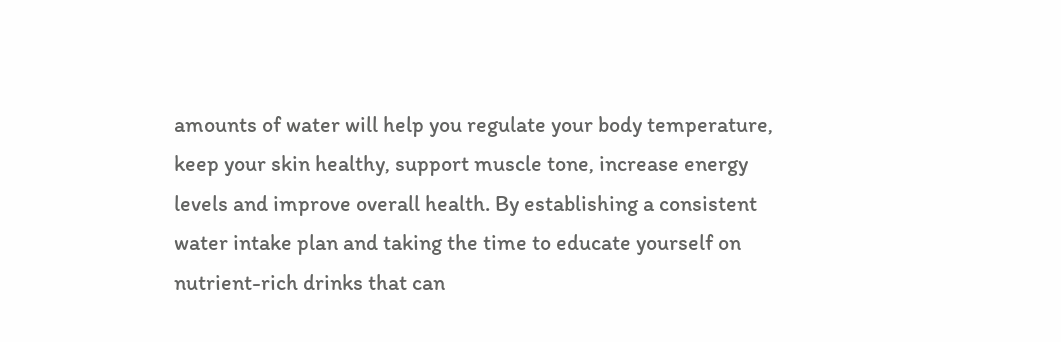amounts of water will help you regulate your body temperature, keep your skin healthy, support muscle tone, increase energy levels and improve overall health. By establishing a consistent water intake plan and taking the time to educate yourself on nutrient-rich drinks that can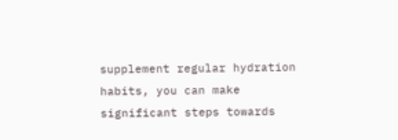supplement regular hydration habits, you can make significant steps towards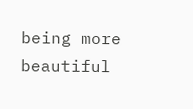being more beautiful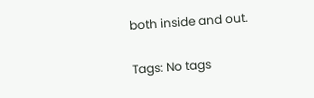both inside and out.

Tags: No tags